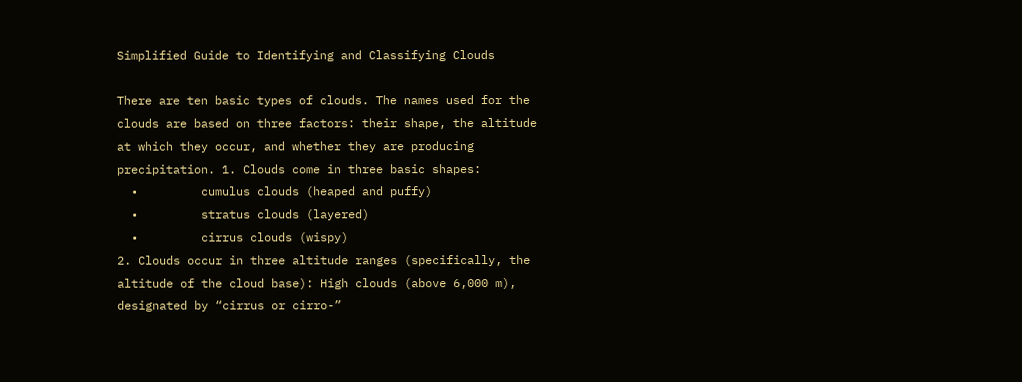Simplified Guide to Identifying and Classifying Clouds

There are ten basic types of clouds. The names used for the clouds are based on three factors: their shape, the altitude at which they occur, and whether they are producing precipitation. 1. Clouds come in three basic shapes:
  •         cumulus clouds (heaped and puffy)
  •         stratus clouds (layered)
  •         cirrus clouds (wispy)
2. Clouds occur in three altitude ranges (specifically, the altitude of the cloud base): High clouds (above 6,000 m), designated by “cirrus or cirro-”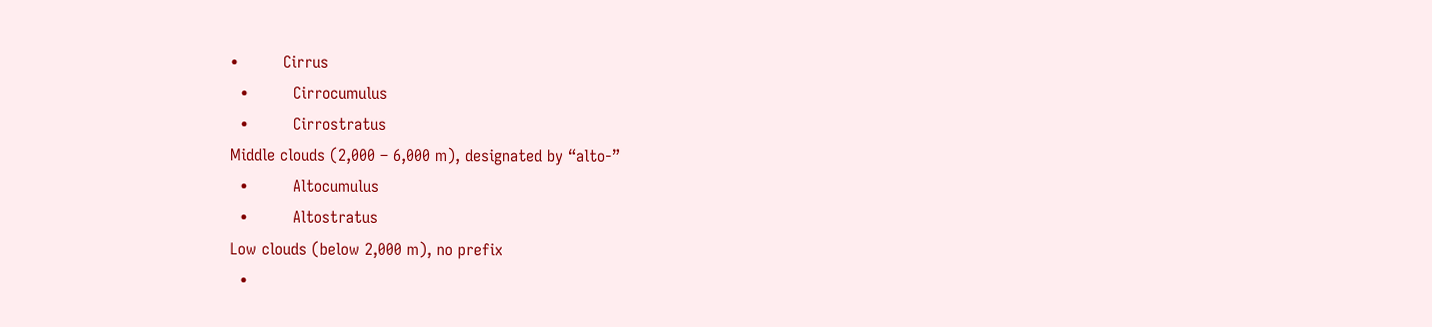•         Cirrus
  •         Cirrocumulus
  •         Cirrostratus
Middle clouds (2,000 – 6,000 m), designated by “alto-”
  •         Altocumulus
  •         Altostratus
Low clouds (below 2,000 m), no prefix
  •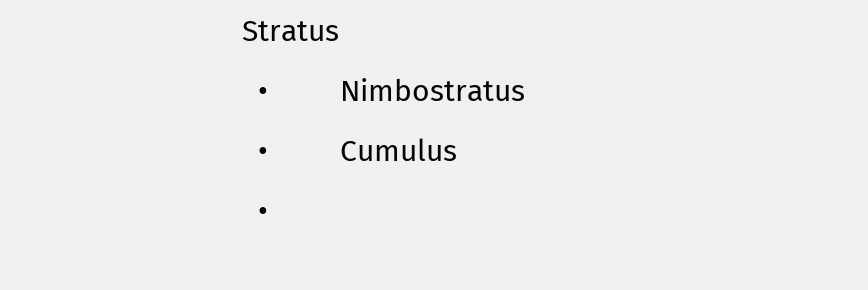Stratus
  •         Nimbostratus
  •         Cumulus
  •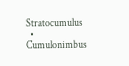Stratocumulus
  •         Cumulonimbus